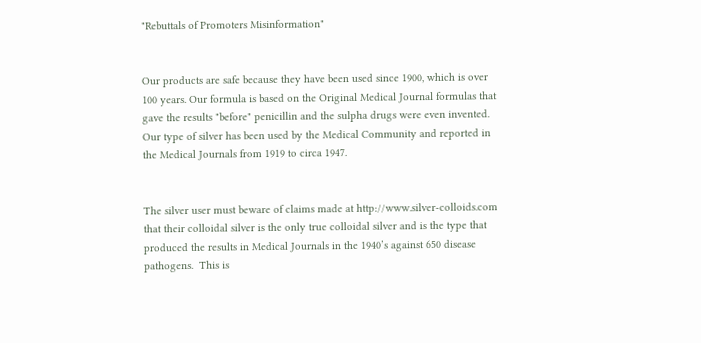"Rebuttals of Promoters Misinformation"


Our products are safe because they have been used since 1900, which is over 100 years. Our formula is based on the Original Medical Journal formulas that gave the results "before" penicillin and the sulpha drugs were even invented. Our type of silver has been used by the Medical Community and reported in the Medical Journals from 1919 to circa 1947.


The silver user must beware of claims made at http://www.silver-colloids.com that their colloidal silver is the only true colloidal silver and is the type that produced the results in Medical Journals in the 1940’s against 650 disease pathogens.  This is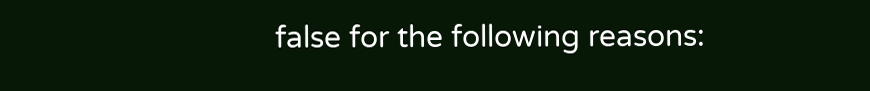false for the following reasons: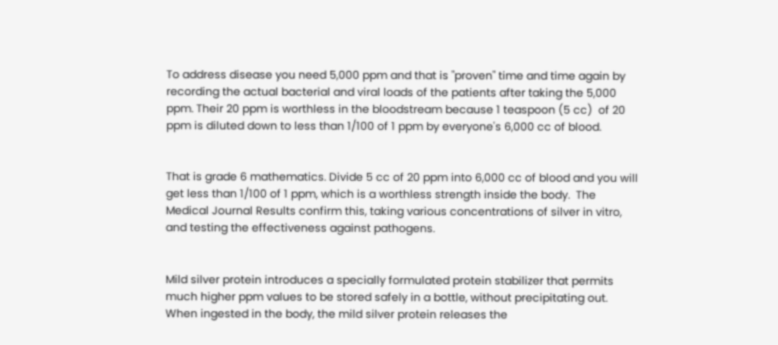To address disease you need 5,000 ppm and that is "proven" time and time again by recording the actual bacterial and viral loads of the patients after taking the 5,000 ppm. Their 20 ppm is worthless in the bloodstream because 1 teaspoon (5 cc)  of 20 ppm is diluted down to less than 1/100 of 1 ppm by everyone's 6,000 cc of blood.


That is grade 6 mathematics. Divide 5 cc of 20 ppm into 6,000 cc of blood and you will get less than 1/100 of 1 ppm, which is a worthless strength inside the body.  The Medical Journal Results confirm this, taking various concentrations of silver in vitro, and testing the effectiveness against pathogens.


Mild silver protein introduces a specially formulated protein stabilizer that permits much higher ppm values to be stored safely in a bottle, without precipitating out.  When ingested in the body, the mild silver protein releases the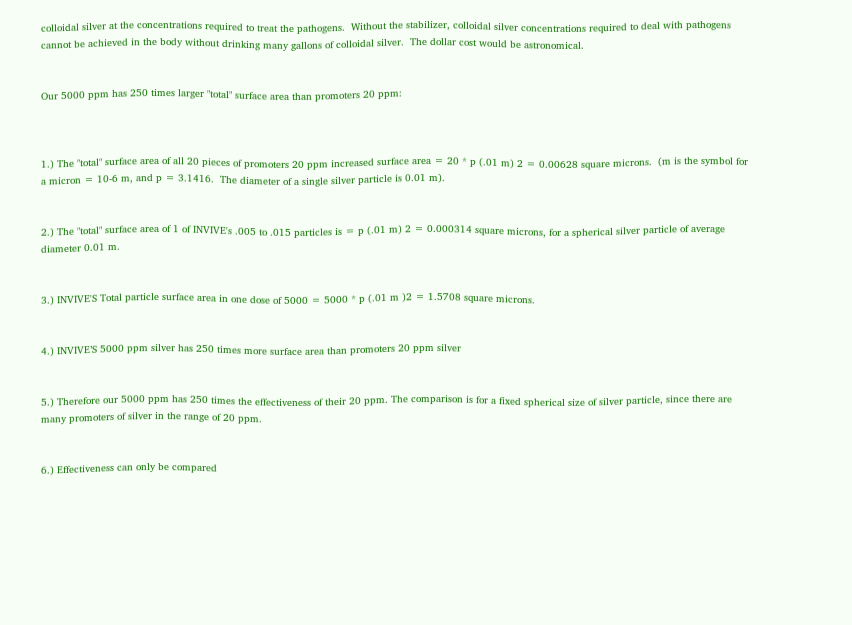colloidal silver at the concentrations required to treat the pathogens.  Without the stabilizer, colloidal silver concentrations required to deal with pathogens cannot be achieved in the body without drinking many gallons of colloidal silver.  The dollar cost would be astronomical.


Our 5000 ppm has 250 times larger "total" surface area than promoters 20 ppm:



1.) The "total" surface area of all 20 pieces of promoters 20 ppm increased surface area = 20 * p (.01 m) 2 = 0.00628 square microns.  (m is the symbol for a micron = 10-6 m, and p = 3.1416.  The diameter of a single silver particle is 0.01 m).


2.) The "total" surface area of 1 of INVIVE's .005 to .015 particles is = p (.01 m) 2 = 0.000314 square microns, for a spherical silver particle of average diameter 0.01 m.


3.) INVIVE'S Total particle surface area in one dose of 5000 = 5000 * p (.01 m )2 = 1.5708 square microns.


4.) INVIVE’S 5000 ppm silver has 250 times more surface area than promoters 20 ppm silver


5.) Therefore our 5000 ppm has 250 times the effectiveness of their 20 ppm. The comparison is for a fixed spherical size of silver particle, since there are many promoters of silver in the range of 20 ppm.


6.) Effectiveness can only be compared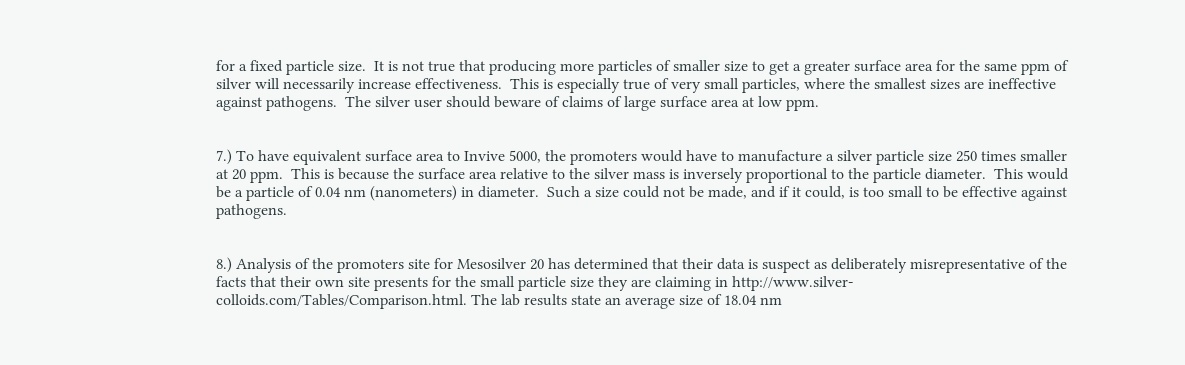for a fixed particle size.  It is not true that producing more particles of smaller size to get a greater surface area for the same ppm of silver will necessarily increase effectiveness.  This is especially true of very small particles, where the smallest sizes are ineffective against pathogens.  The silver user should beware of claims of large surface area at low ppm.


7.) To have equivalent surface area to Invive 5000, the promoters would have to manufacture a silver particle size 250 times smaller at 20 ppm.  This is because the surface area relative to the silver mass is inversely proportional to the particle diameter.  This would be a particle of 0.04 nm (nanometers) in diameter.  Such a size could not be made, and if it could, is too small to be effective against pathogens.


8.) Analysis of the promoters site for Mesosilver 20 has determined that their data is suspect as deliberately misrepresentative of the facts that their own site presents for the small particle size they are claiming in http://www.silver-colloids.com/Tables/Comparison.html. The lab results state an average size of 18.04 nm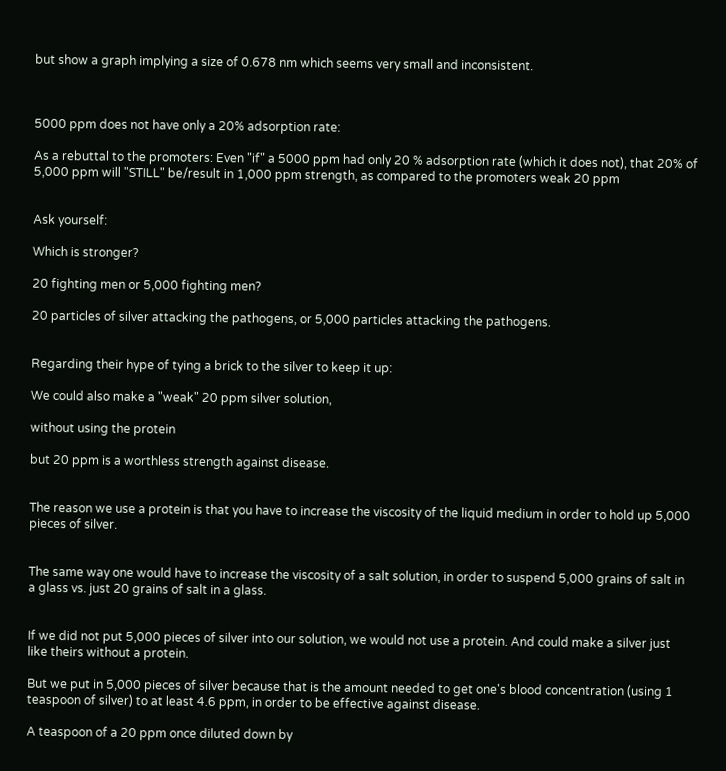but show a graph implying a size of 0.678 nm which seems very small and inconsistent.



5000 ppm does not have only a 20% adsorption rate:

As a rebuttal to the promoters: Even "if" a 5000 ppm had only 20 % adsorption rate (which it does not), that 20% of 5,000 ppm will "STILL" be/result in 1,000 ppm strength, as compared to the promoters weak 20 ppm


Ask yourself:

Which is stronger?

20 fighting men or 5,000 fighting men?

20 particles of silver attacking the pathogens, or 5,000 particles attacking the pathogens.


Regarding their hype of tying a brick to the silver to keep it up:

We could also make a "weak" 20 ppm silver solution,

without using the protein

but 20 ppm is a worthless strength against disease.


The reason we use a protein is that you have to increase the viscosity of the liquid medium in order to hold up 5,000 pieces of silver.


The same way one would have to increase the viscosity of a salt solution, in order to suspend 5,000 grains of salt in a glass vs. just 20 grains of salt in a glass.


If we did not put 5,000 pieces of silver into our solution, we would not use a protein. And could make a silver just like theirs without a protein.

But we put in 5,000 pieces of silver because that is the amount needed to get one's blood concentration (using 1 teaspoon of silver) to at least 4.6 ppm, in order to be effective against disease.

A teaspoon of a 20 ppm once diluted down by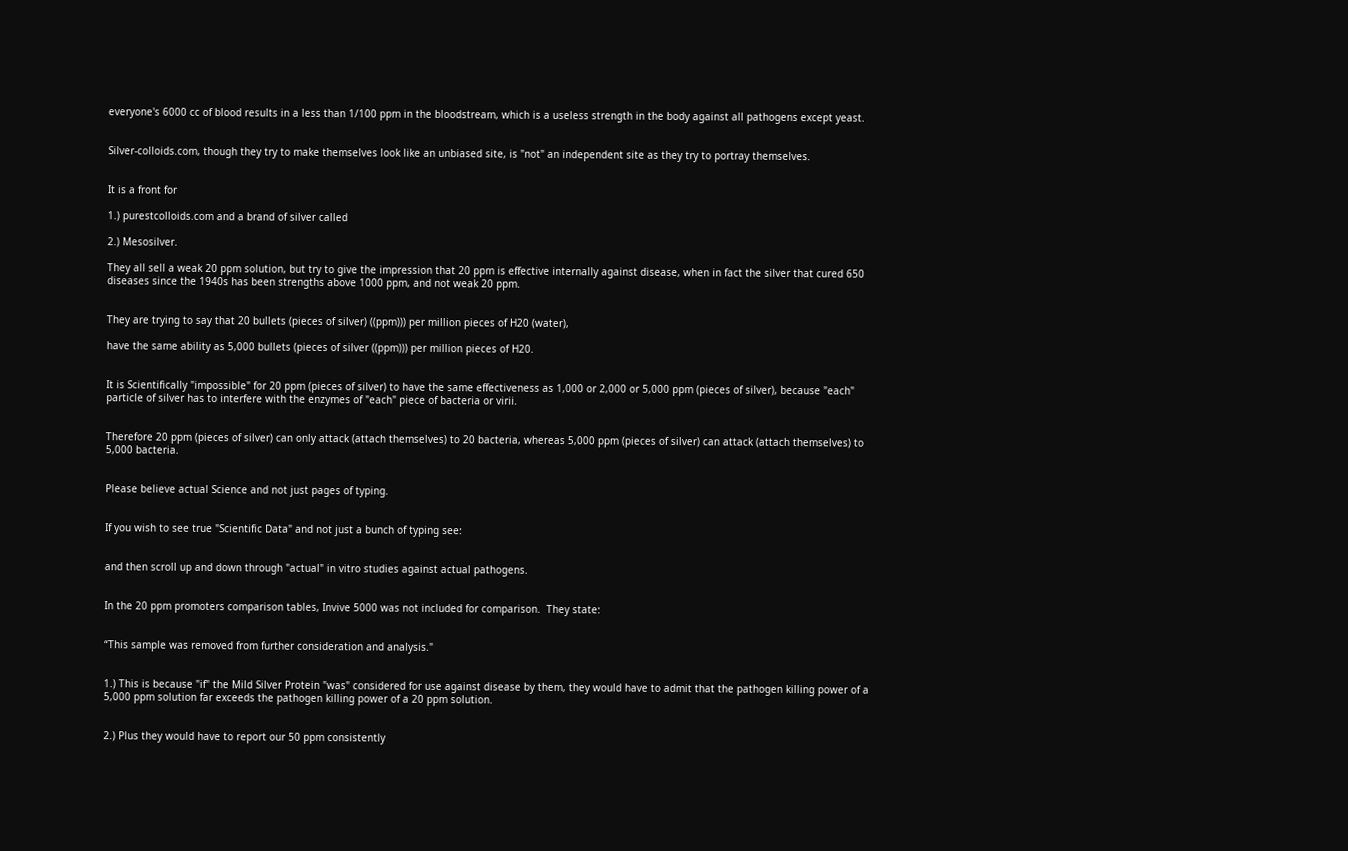everyone's 6000 cc of blood results in a less than 1/100 ppm in the bloodstream, which is a useless strength in the body against all pathogens except yeast.


Silver-colloids.com, though they try to make themselves look like an unbiased site, is "not" an independent site as they try to portray themselves.


It is a front for

1.) purestcolloids.com and a brand of silver called

2.) Mesosilver.

They all sell a weak 20 ppm solution, but try to give the impression that 20 ppm is effective internally against disease, when in fact the silver that cured 650 diseases since the 1940s has been strengths above 1000 ppm, and not weak 20 ppm.


They are trying to say that 20 bullets (pieces of silver) ((ppm))) per million pieces of H20 (water),

have the same ability as 5,000 bullets (pieces of silver ((ppm))) per million pieces of H20.


It is Scientifically "impossible" for 20 ppm (pieces of silver) to have the same effectiveness as 1,000 or 2,000 or 5,000 ppm (pieces of silver), because "each" particle of silver has to interfere with the enzymes of "each" piece of bacteria or virii.


Therefore 20 ppm (pieces of silver) can only attack (attach themselves) to 20 bacteria, whereas 5,000 ppm (pieces of silver) can attack (attach themselves) to 5,000 bacteria.


Please believe actual Science and not just pages of typing.


If you wish to see true "Scientific Data" and not just a bunch of typing see:


and then scroll up and down through "actual" in vitro studies against actual pathogens.


In the 20 ppm promoters comparison tables, Invive 5000 was not included for comparison.  They state:


“This sample was removed from further consideration and analysis."


1.) This is because "if" the Mild Silver Protein "was" considered for use against disease by them, they would have to admit that the pathogen killing power of a 5,000 ppm solution far exceeds the pathogen killing power of a 20 ppm solution.


2.) Plus they would have to report our 50 ppm consistently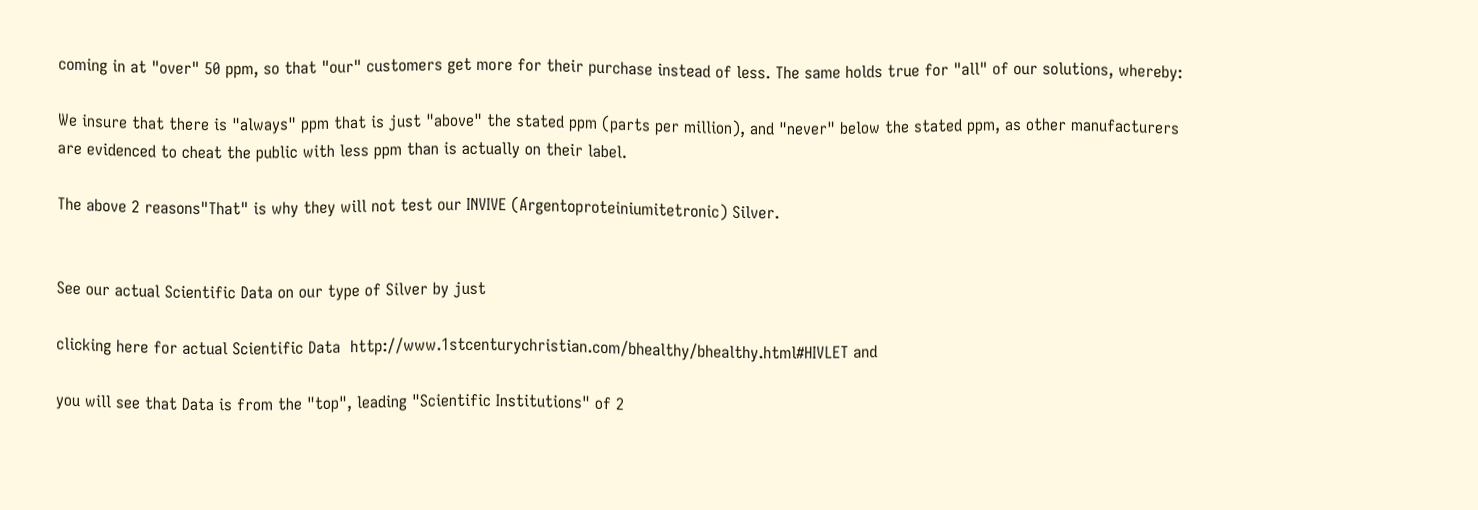coming in at "over" 50 ppm, so that "our" customers get more for their purchase instead of less. The same holds true for "all" of our solutions, whereby:

We insure that there is "always" ppm that is just "above" the stated ppm (parts per million), and "never" below the stated ppm, as other manufacturers are evidenced to cheat the public with less ppm than is actually on their label.

The above 2 reasons"That" is why they will not test our INVIVE (Argentoproteiniumitetronic) Silver.


See our actual Scientific Data on our type of Silver by just

clicking here for actual Scientific Data  http://www.1stcenturychristian.com/bhealthy/bhealthy.html#HIVLET and

you will see that Data is from the "top", leading "Scientific Institutions" of 2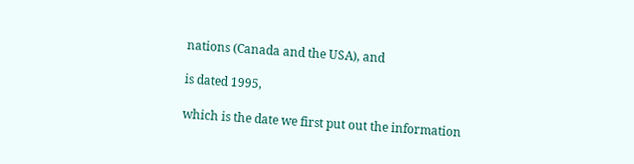nations (Canada and the USA), and

is dated 1995,

which is the date we first put out the information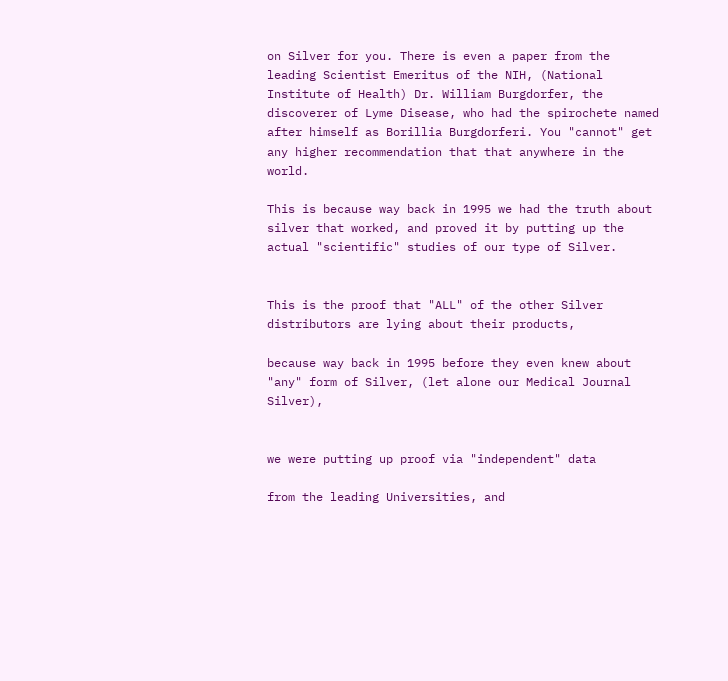on Silver for you. There is even a paper from the leading Scientist Emeritus of the NIH, (National Institute of Health) Dr. William Burgdorfer, the discoverer of Lyme Disease, who had the spirochete named after himself as Borillia Burgdorferi. You "cannot" get any higher recommendation that that anywhere in the world.

This is because way back in 1995 we had the truth about silver that worked, and proved it by putting up the actual "scientific" studies of our type of Silver.


This is the proof that "ALL" of the other Silver distributors are lying about their products,

because way back in 1995 before they even knew about "any" form of Silver, (let alone our Medical Journal Silver),


we were putting up proof via "independent" data

from the leading Universities, and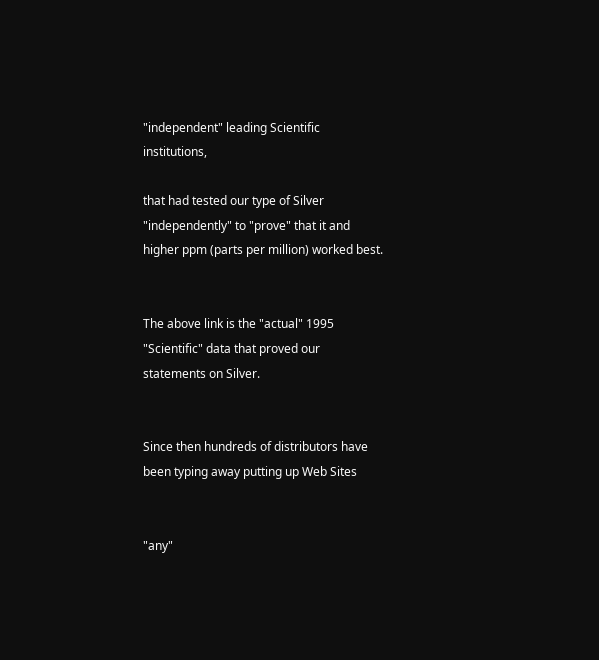"independent" leading Scientific institutions,

that had tested our type of Silver "independently" to "prove" that it and higher ppm (parts per million) worked best.


The above link is the "actual" 1995 "Scientific" data that proved our statements on Silver.


Since then hundreds of distributors have been typing away putting up Web Sites


"any"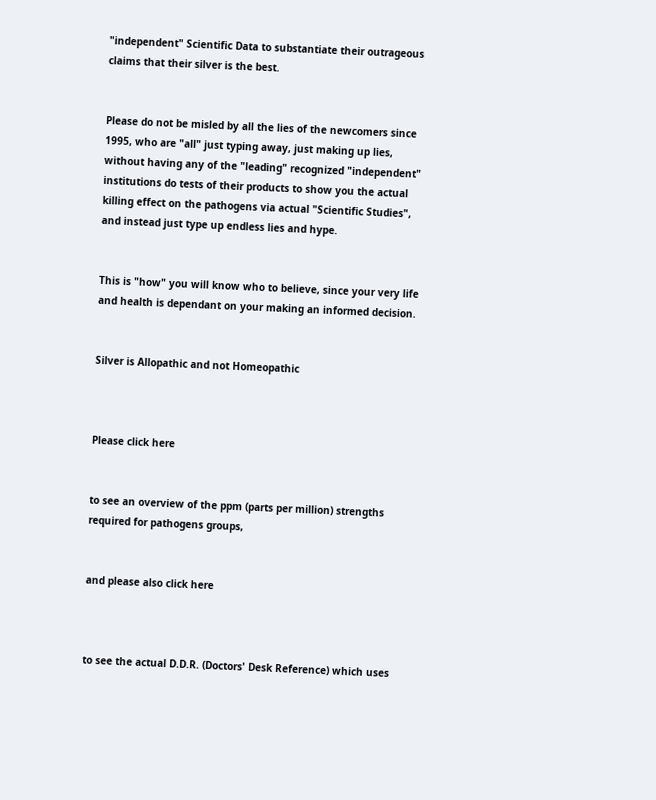"independent" Scientific Data to substantiate their outrageous claims that their silver is the best.


Please do not be misled by all the lies of the newcomers since 1995, who are "all" just typing away, just making up lies, without having any of the "leading" recognized "independent" institutions do tests of their products to show you the actual killing effect on the pathogens via actual "Scientific Studies", and instead just type up endless lies and hype.


This is "how" you will know who to believe, since your very life and health is dependant on your making an informed decision.


Silver is Allopathic and not Homeopathic



Please click here


to see an overview of the ppm (parts per million) strengths required for pathogens groups,


and please also click here



to see the actual D.D.R. (Doctors' Desk Reference) which uses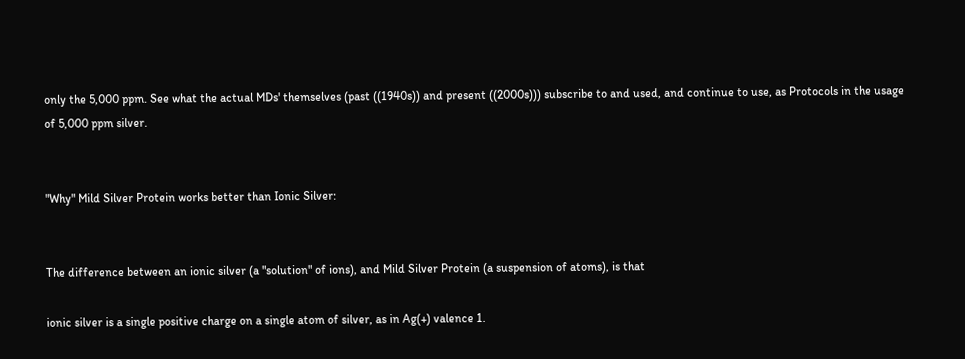only the 5,000 ppm. See what the actual MDs' themselves (past ((1940s)) and present ((2000s))) subscribe to and used, and continue to use, as Protocols in the usage of 5,000 ppm silver.


"Why" Mild Silver Protein works better than Ionic Silver:


The difference between an ionic silver (a "solution" of ions), and Mild Silver Protein (a suspension of atoms), is that

ionic silver is a single positive charge on a single atom of silver, as in Ag(+) valence 1.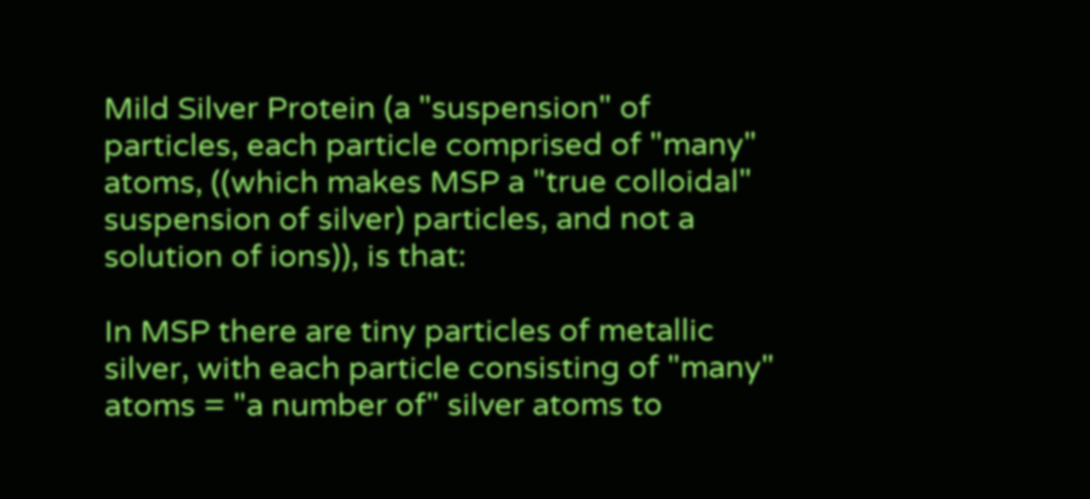Mild Silver Protein (a "suspension" of particles, each particle comprised of "many" atoms, ((which makes MSP a "true colloidal" suspension of silver) particles, and not a solution of ions)), is that:

In MSP there are tiny particles of metallic silver, with each particle consisting of "many" atoms = "a number of" silver atoms to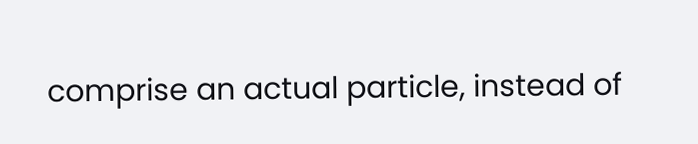comprise an actual particle, instead of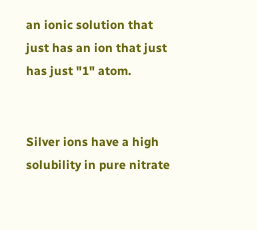an ionic solution that just has an ion that just has just "1" atom.


Silver ions have a high solubility in pure nitrate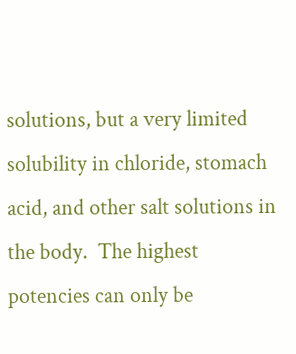solutions, but a very limited solubility in chloride, stomach acid, and other salt solutions in the body.  The highest potencies can only be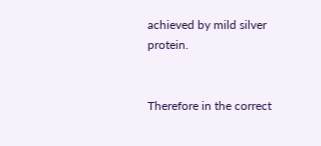achieved by mild silver protein.


Therefore in the correct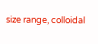size range, colloidal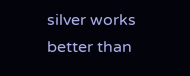silver works better than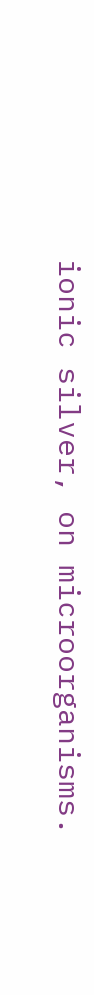ionic silver, on microorganisms.